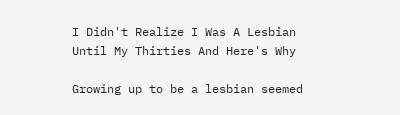I Didn't Realize I Was A Lesbian Until My Thirties And Here's Why

Growing up to be a lesbian seemed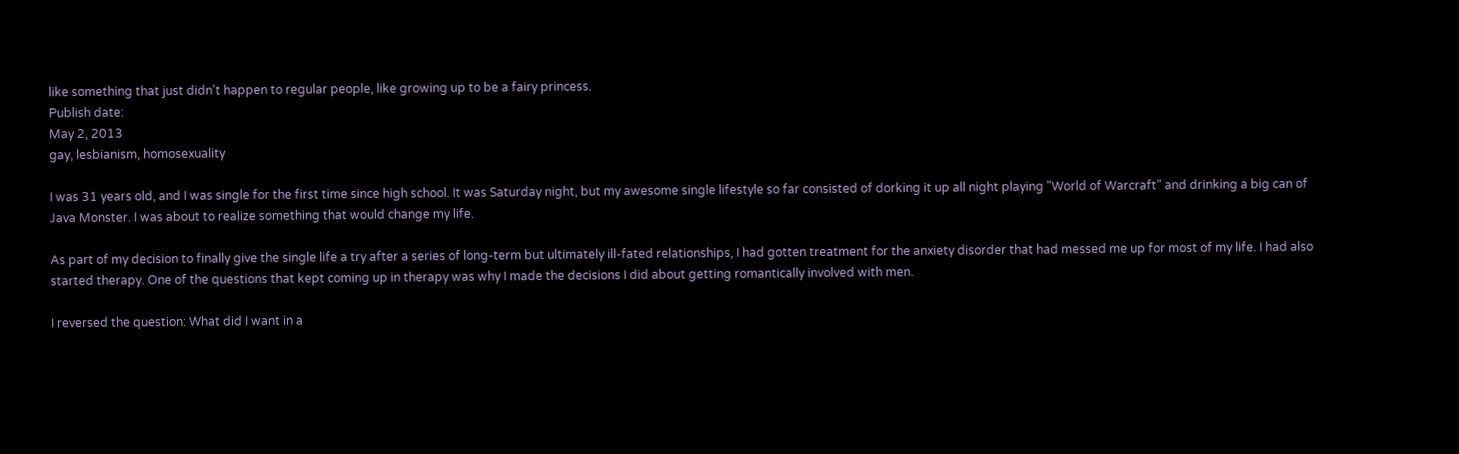like something that just didn't happen to regular people, like growing up to be a fairy princess.
Publish date:
May 2, 2013
gay, lesbianism, homosexuality

I was 31 years old, and I was single for the first time since high school. It was Saturday night, but my awesome single lifestyle so far consisted of dorking it up all night playing "World of Warcraft" and drinking a big can of Java Monster. I was about to realize something that would change my life.

As part of my decision to finally give the single life a try after a series of long-term but ultimately ill-fated relationships, I had gotten treatment for the anxiety disorder that had messed me up for most of my life. I had also started therapy. One of the questions that kept coming up in therapy was why I made the decisions I did about getting romantically involved with men.

I reversed the question: What did I want in a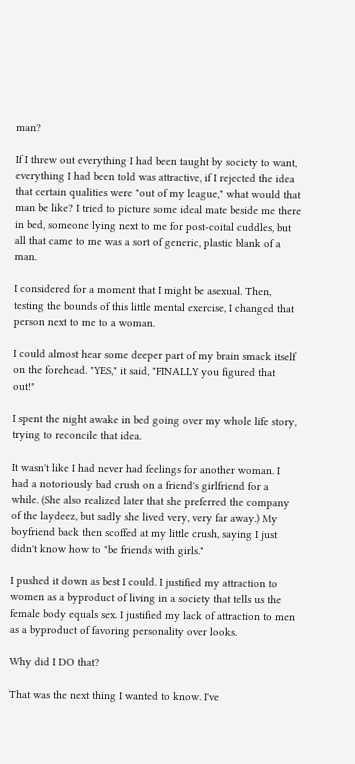man?

If I threw out everything I had been taught by society to want, everything I had been told was attractive, if I rejected the idea that certain qualities were "out of my league," what would that man be like? I tried to picture some ideal mate beside me there in bed, someone lying next to me for post-coital cuddles, but all that came to me was a sort of generic, plastic blank of a man.

I considered for a moment that I might be asexual. Then, testing the bounds of this little mental exercise, I changed that person next to me to a woman.

I could almost hear some deeper part of my brain smack itself on the forehead. "YES," it said, "FINALLY you figured that out!"

I spent the night awake in bed going over my whole life story, trying to reconcile that idea.

It wasn't like I had never had feelings for another woman. I had a notoriously bad crush on a friend's girlfriend for a while. (She also realized later that she preferred the company of the laydeez, but sadly she lived very, very far away.) My boyfriend back then scoffed at my little crush, saying I just didn't know how to "be friends with girls."

I pushed it down as best I could. I justified my attraction to women as a byproduct of living in a society that tells us the female body equals sex. I justified my lack of attraction to men as a byproduct of favoring personality over looks.

Why did I DO that?

That was the next thing I wanted to know. I've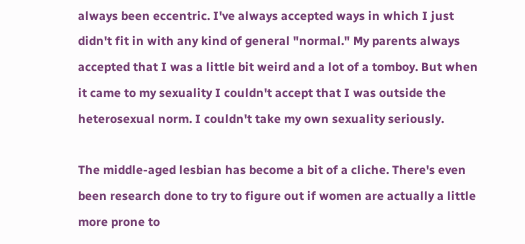always been eccentric. I've always accepted ways in which I just didn't fit in with any kind of general "normal." My parents always accepted that I was a little bit weird and a lot of a tomboy. But when it came to my sexuality I couldn't accept that I was outside the heterosexual norm. I couldn't take my own sexuality seriously.

The middle-aged lesbian has become a bit of a cliche. There's even been research done to try to figure out if women are actually a little more prone to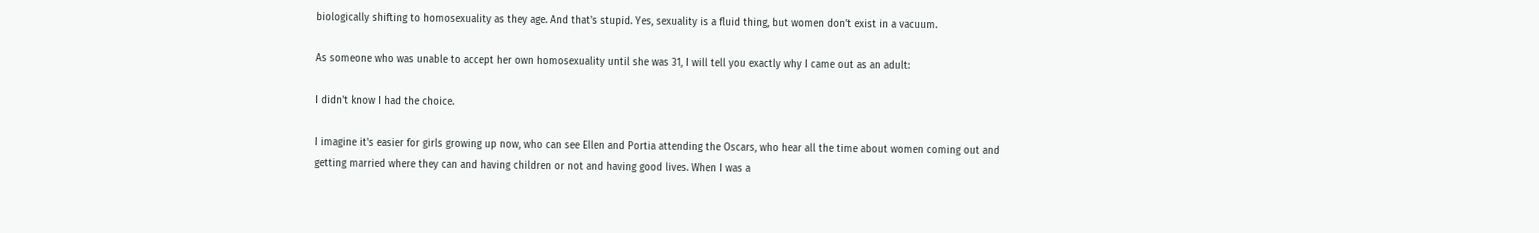biologically shifting to homosexuality as they age. And that's stupid. Yes, sexuality is a fluid thing, but women don't exist in a vacuum.

As someone who was unable to accept her own homosexuality until she was 31, I will tell you exactly why I came out as an adult:

I didn't know I had the choice.

I imagine it's easier for girls growing up now, who can see Ellen and Portia attending the Oscars, who hear all the time about women coming out and getting married where they can and having children or not and having good lives. When I was a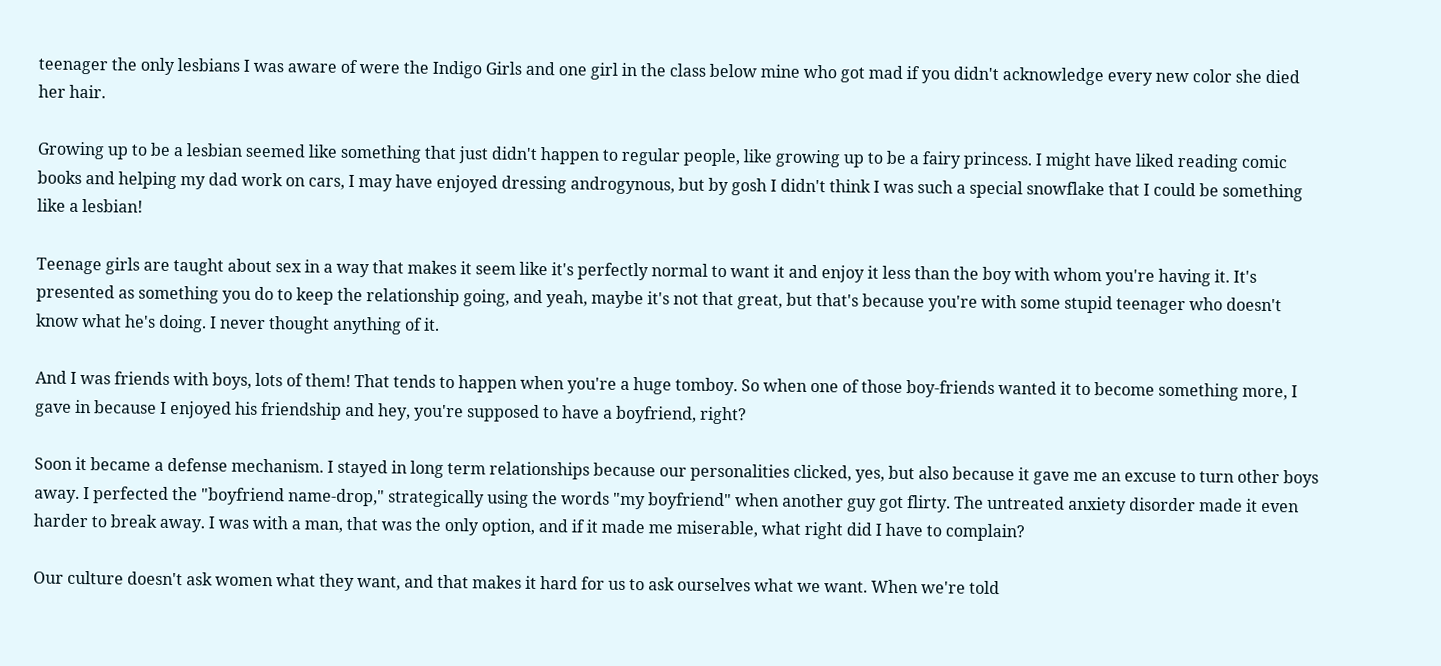teenager the only lesbians I was aware of were the Indigo Girls and one girl in the class below mine who got mad if you didn't acknowledge every new color she died her hair.

Growing up to be a lesbian seemed like something that just didn't happen to regular people, like growing up to be a fairy princess. I might have liked reading comic books and helping my dad work on cars, I may have enjoyed dressing androgynous, but by gosh I didn't think I was such a special snowflake that I could be something like a lesbian!

Teenage girls are taught about sex in a way that makes it seem like it's perfectly normal to want it and enjoy it less than the boy with whom you're having it. It's presented as something you do to keep the relationship going, and yeah, maybe it's not that great, but that's because you're with some stupid teenager who doesn't know what he's doing. I never thought anything of it.

And I was friends with boys, lots of them! That tends to happen when you're a huge tomboy. So when one of those boy-friends wanted it to become something more, I gave in because I enjoyed his friendship and hey, you're supposed to have a boyfriend, right?

Soon it became a defense mechanism. I stayed in long term relationships because our personalities clicked, yes, but also because it gave me an excuse to turn other boys away. I perfected the "boyfriend name-drop," strategically using the words "my boyfriend" when another guy got flirty. The untreated anxiety disorder made it even harder to break away. I was with a man, that was the only option, and if it made me miserable, what right did I have to complain?

Our culture doesn't ask women what they want, and that makes it hard for us to ask ourselves what we want. When we're told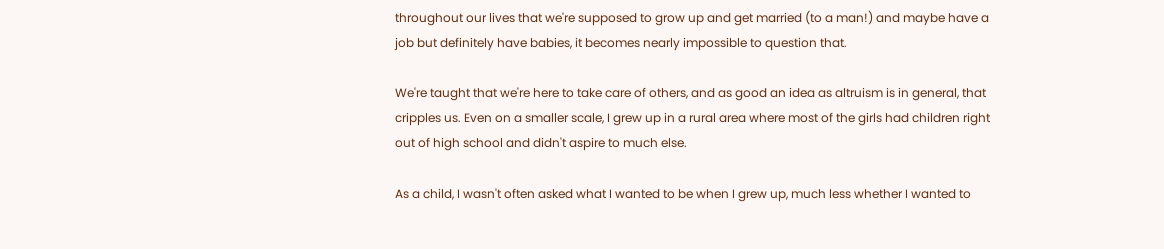throughout our lives that we're supposed to grow up and get married (to a man!) and maybe have a job but definitely have babies, it becomes nearly impossible to question that.

We're taught that we're here to take care of others, and as good an idea as altruism is in general, that cripples us. Even on a smaller scale, I grew up in a rural area where most of the girls had children right out of high school and didn't aspire to much else.

As a child, I wasn't often asked what I wanted to be when I grew up, much less whether I wanted to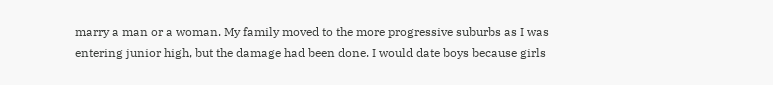marry a man or a woman. My family moved to the more progressive suburbs as I was entering junior high, but the damage had been done. I would date boys because girls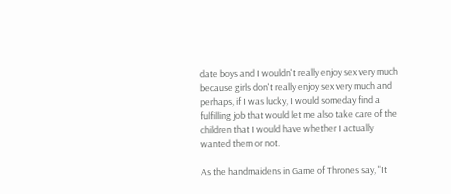date boys and I wouldn't really enjoy sex very much because girls don't really enjoy sex very much and perhaps, if I was lucky, I would someday find a fulfilling job that would let me also take care of the children that I would have whether I actually wanted them or not.

As the handmaidens in Game of Thrones say, "It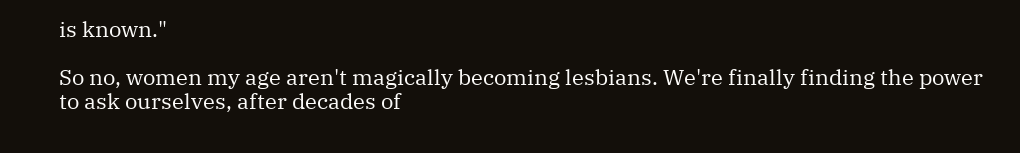is known."

So no, women my age aren't magically becoming lesbians. We're finally finding the power to ask ourselves, after decades of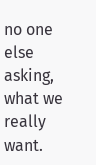no one else asking, what we really want.